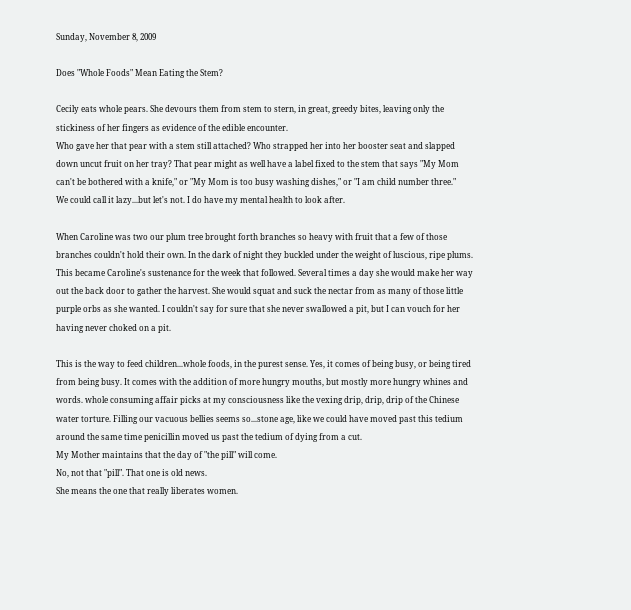Sunday, November 8, 2009

Does "Whole Foods" Mean Eating the Stem?

Cecily eats whole pears. She devours them from stem to stern, in great, greedy bites, leaving only the stickiness of her fingers as evidence of the edible encounter.
Who gave her that pear with a stem still attached? Who strapped her into her booster seat and slapped down uncut fruit on her tray? That pear might as well have a label fixed to the stem that says "My Mom can't be bothered with a knife," or "My Mom is too busy washing dishes," or "I am child number three."
We could call it lazy...but let's not. I do have my mental health to look after.

When Caroline was two our plum tree brought forth branches so heavy with fruit that a few of those branches couldn't hold their own. In the dark of night they buckled under the weight of luscious, ripe plums. This became Caroline's sustenance for the week that followed. Several times a day she would make her way out the back door to gather the harvest. She would squat and suck the nectar from as many of those little purple orbs as she wanted. I couldn't say for sure that she never swallowed a pit, but I can vouch for her having never choked on a pit.

This is the way to feed children...whole foods, in the purest sense. Yes, it comes of being busy, or being tired from being busy. It comes with the addition of more hungry mouths, but mostly more hungry whines and words. whole consuming affair picks at my consciousness like the vexing drip, drip, drip of the Chinese water torture. Filling our vacuous bellies seems so...stone age, like we could have moved past this tedium around the same time penicillin moved us past the tedium of dying from a cut.
My Mother maintains that the day of "the pill" will come.
No, not that "pill". That one is old news.
She means the one that really liberates women.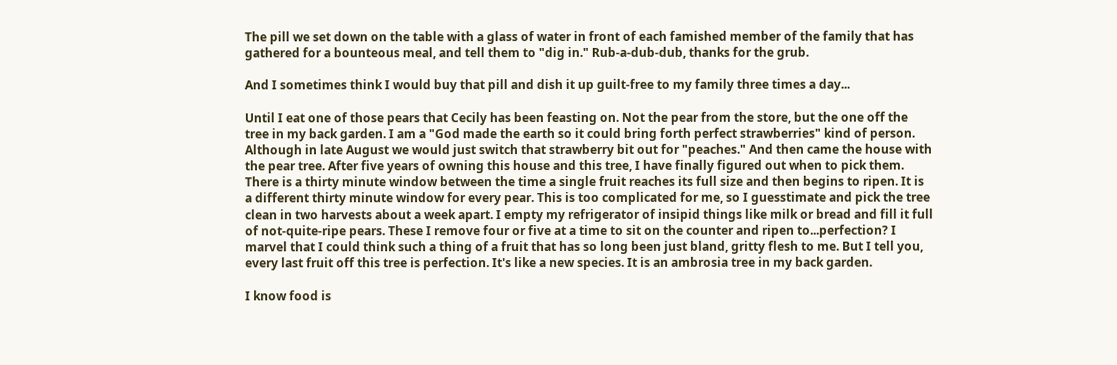The pill we set down on the table with a glass of water in front of each famished member of the family that has gathered for a bounteous meal, and tell them to "dig in." Rub-a-dub-dub, thanks for the grub.

And I sometimes think I would buy that pill and dish it up guilt-free to my family three times a day...

Until I eat one of those pears that Cecily has been feasting on. Not the pear from the store, but the one off the tree in my back garden. I am a "God made the earth so it could bring forth perfect strawberries" kind of person. Although in late August we would just switch that strawberry bit out for "peaches." And then came the house with the pear tree. After five years of owning this house and this tree, I have finally figured out when to pick them. There is a thirty minute window between the time a single fruit reaches its full size and then begins to ripen. It is a different thirty minute window for every pear. This is too complicated for me, so I guesstimate and pick the tree clean in two harvests about a week apart. I empty my refrigerator of insipid things like milk or bread and fill it full of not-quite-ripe pears. These I remove four or five at a time to sit on the counter and ripen to...perfection? I marvel that I could think such a thing of a fruit that has so long been just bland, gritty flesh to me. But I tell you, every last fruit off this tree is perfection. It's like a new species. It is an ambrosia tree in my back garden.

I know food is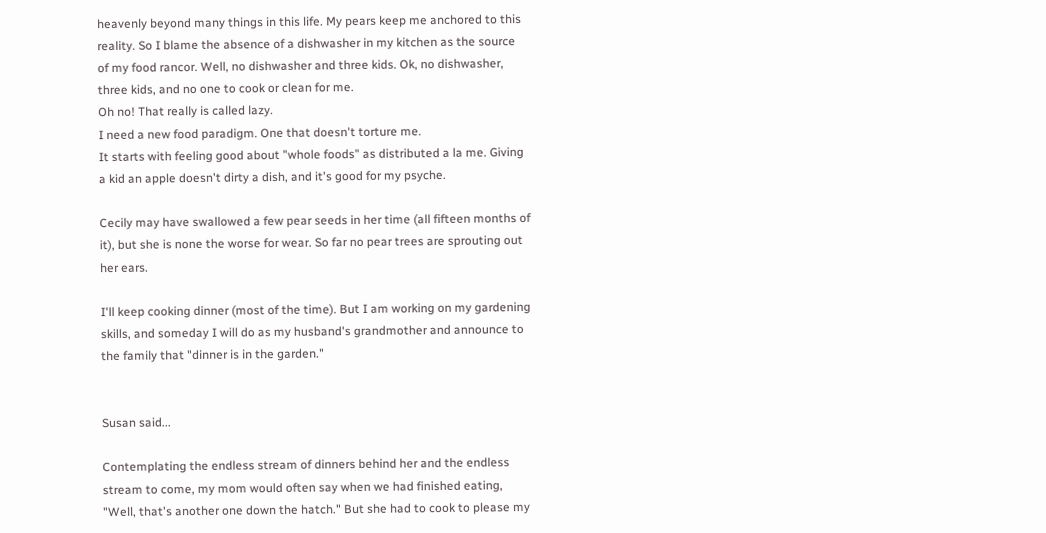heavenly beyond many things in this life. My pears keep me anchored to this reality. So I blame the absence of a dishwasher in my kitchen as the source of my food rancor. Well, no dishwasher and three kids. Ok, no dishwasher, three kids, and no one to cook or clean for me.
Oh no! That really is called lazy.
I need a new food paradigm. One that doesn't torture me.
It starts with feeling good about "whole foods" as distributed a la me. Giving a kid an apple doesn't dirty a dish, and it's good for my psyche.

Cecily may have swallowed a few pear seeds in her time (all fifteen months of it), but she is none the worse for wear. So far no pear trees are sprouting out her ears.

I'll keep cooking dinner (most of the time). But I am working on my gardening skills, and someday I will do as my husband's grandmother and announce to the family that "dinner is in the garden."


Susan said...

Contemplating the endless stream of dinners behind her and the endless stream to come, my mom would often say when we had finished eating, "Well, that's another one down the hatch." But she had to cook to please my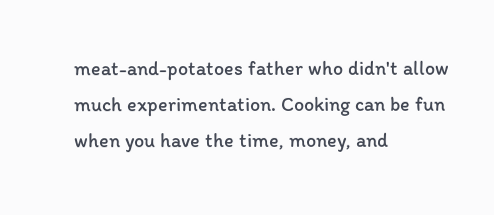meat-and-potatoes father who didn't allow much experimentation. Cooking can be fun when you have the time, money, and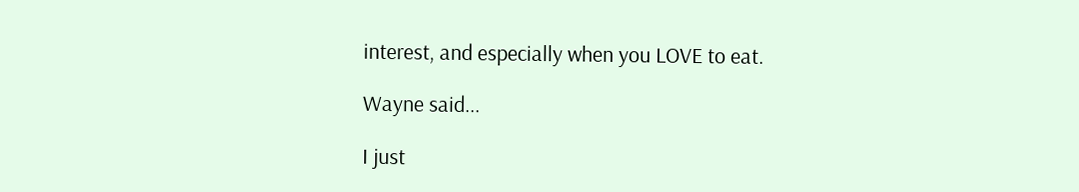interest, and especially when you LOVE to eat.

Wayne said...

I just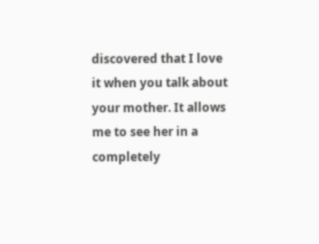discovered that I love it when you talk about your mother. It allows me to see her in a completely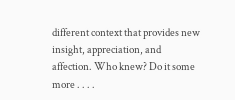different context that provides new insight, appreciation, and affection. Who knew? Do it some more . . . .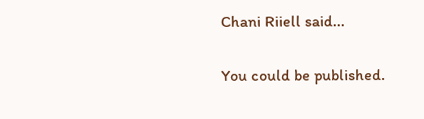Chani Riiell said...

You could be published.